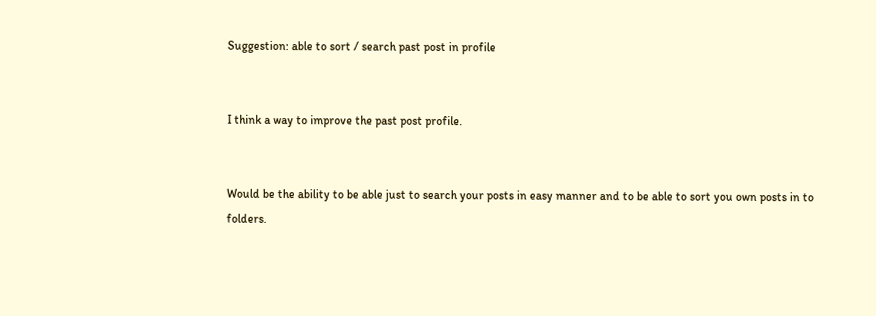Suggestion: able to sort / search past post in profile


I think a way to improve the past post profile.


Would be the ability to be able just to search your posts in easy manner and to be able to sort you own posts in to folders.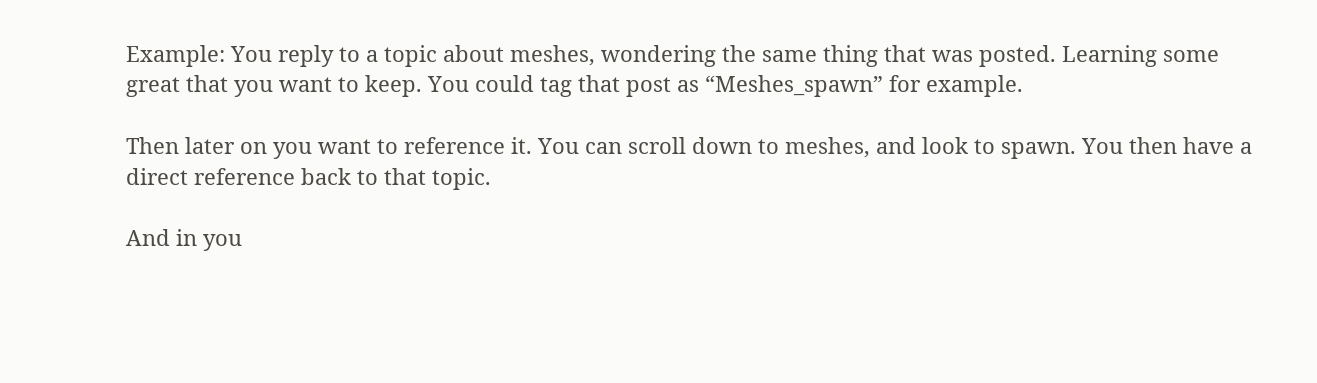Example: You reply to a topic about meshes, wondering the same thing that was posted. Learning some great that you want to keep. You could tag that post as “Meshes_spawn” for example.

Then later on you want to reference it. You can scroll down to meshes, and look to spawn. You then have a direct reference back to that topic.

And in you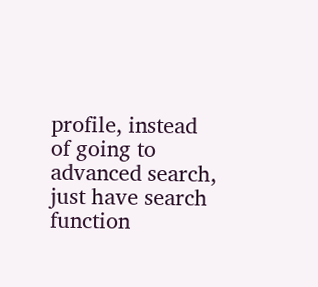profile, instead of going to advanced search, just have search function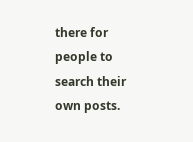there for people to search their own posts.